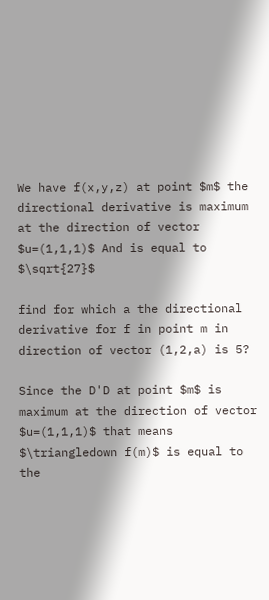We have f(x,y,z) at point $m$ the directional derivative is maximum at the direction of vector $u=(1,1,1)$ And is equal to $\sqrt{27}$

find for which a the directional derivative for f in point m in direction of vector (1,2,a) is 5?

Since the D'D at point $m$ is maximum at the direction of vector $u=(1,1,1)$ that means $\triangledown f(m)$ is equal to the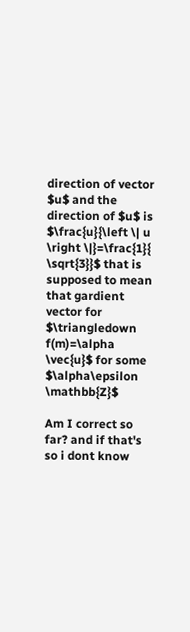direction of vector $u$ and the direction of $u$ is $\frac{u}{\left \| u \right \|}=\frac{1}{ \sqrt{3}}$ that is supposed to mean that gardient vector for $\triangledown f(m)=\alpha \vec{u}$ for some $\alpha\epsilon \mathbb{Z}$

Am I correct so far? and if that's so i dont know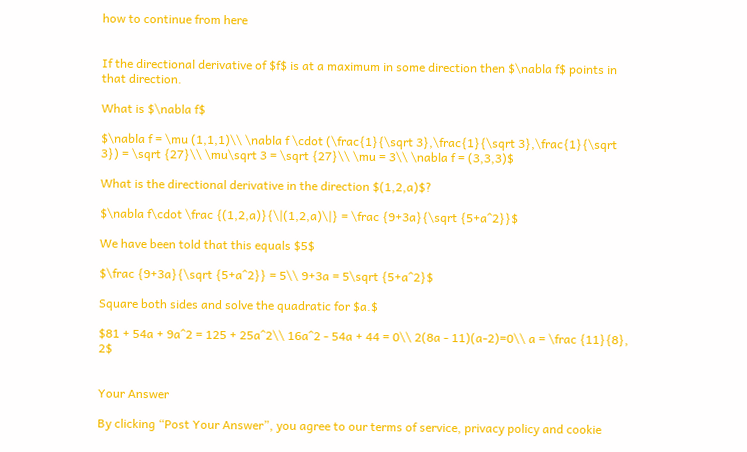how to continue from here


If the directional derivative of $f$ is at a maximum in some direction then $\nabla f$ points in that direction.

What is $\nabla f$

$\nabla f = \mu (1,1,1)\\ \nabla f \cdot (\frac{1}{\sqrt 3},\frac{1}{\sqrt 3},\frac{1}{\sqrt 3}) = \sqrt {27}\\ \mu\sqrt 3 = \sqrt {27}\\ \mu = 3\\ \nabla f = (3,3,3)$

What is the directional derivative in the direction $(1,2,a)$?

$\nabla f\cdot \frac {(1,2,a)}{\|(1,2,a)\|} = \frac {9+3a}{\sqrt {5+a^2}}$

We have been told that this equals $5$

$\frac {9+3a}{\sqrt {5+a^2}} = 5\\ 9+3a = 5\sqrt {5+a^2}$

Square both sides and solve the quadratic for $a.$

$81 + 54a + 9a^2 = 125 + 25a^2\\ 16a^2 - 54a + 44 = 0\\ 2(8a - 11)(a-2)=0\\ a = \frac {11}{8}, 2$


Your Answer

By clicking “Post Your Answer”, you agree to our terms of service, privacy policy and cookie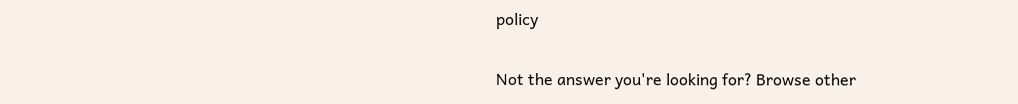policy

Not the answer you're looking for? Browse other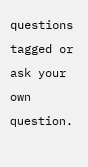questions tagged or ask your own question.